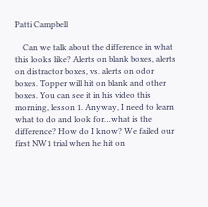Patti Campbell

    Can we talk about the difference in what this looks like? Alerts on blank boxes, alerts on distractor boxes, vs. alerts on odor boxes. Topper will hit on blank and other boxes. You can see it in his video this morning, lesson 1. Anyway, I need to learn what to do and look for…what is the difference? How do I know? We failed our first NW1 trial when he hit on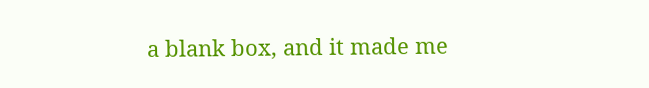a blank box, and it made me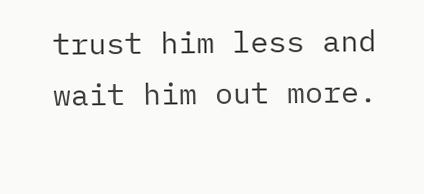trust him less and wait him out more.